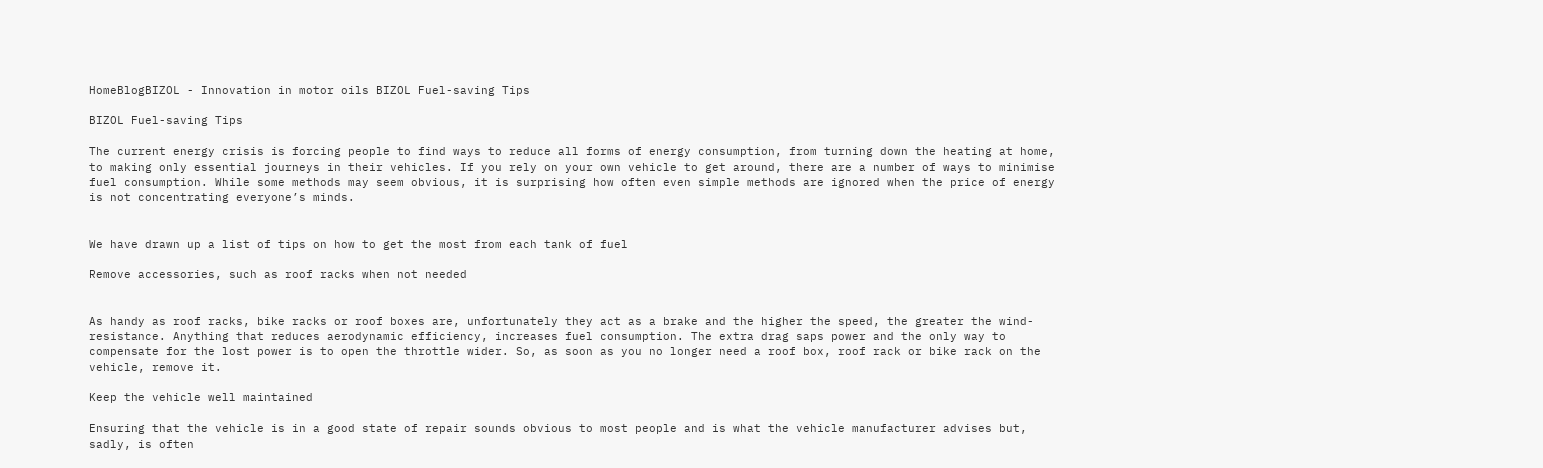HomeBlogBIZOL - Innovation in motor oils BIZOL Fuel-saving Tips

BIZOL Fuel-saving Tips

The current energy crisis is forcing people to find ways to reduce all forms of energy consumption, from turning down the heating at home, to making only essential journeys in their vehicles. If you rely on your own vehicle to get around, there are a number of ways to minimise fuel consumption. While some methods may seem obvious, it is surprising how often even simple methods are ignored when the price of energy is not concentrating everyone’s minds.


We have drawn up a list of tips on how to get the most from each tank of fuel

Remove accessories, such as roof racks when not needed


As handy as roof racks, bike racks or roof boxes are, unfortunately they act as a brake and the higher the speed, the greater the wind-resistance. Anything that reduces aerodynamic efficiency, increases fuel consumption. The extra drag saps power and the only way to compensate for the lost power is to open the throttle wider. So, as soon as you no longer need a roof box, roof rack or bike rack on the vehicle, remove it.

Keep the vehicle well maintained

Ensuring that the vehicle is in a good state of repair sounds obvious to most people and is what the vehicle manufacturer advises but, sadly, is often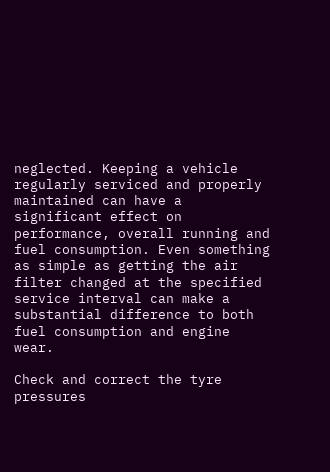neglected. Keeping a vehicle regularly serviced and properly maintained can have a significant effect on performance, overall running and fuel consumption. Even something as simple as getting the air filter changed at the specified service interval can make a substantial difference to both fuel consumption and engine wear.

Check and correct the tyre pressures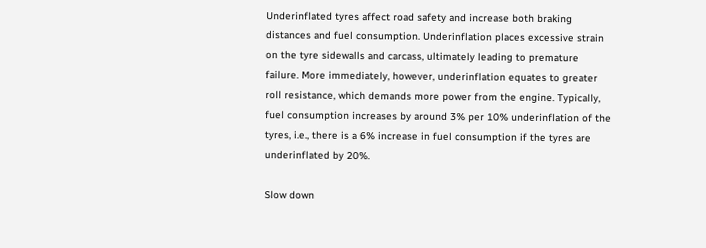Underinflated tyres affect road safety and increase both braking distances and fuel consumption. Underinflation places excessive strain on the tyre sidewalls and carcass, ultimately leading to premature failure. More immediately, however, underinflation equates to greater roll resistance, which demands more power from the engine. Typically, fuel consumption increases by around 3% per 10% underinflation of the tyres, i.e., there is a 6% increase in fuel consumption if the tyres are underinflated by 20%.

Slow down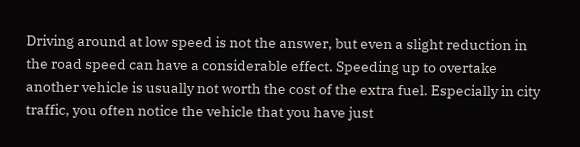Driving around at low speed is not the answer, but even a slight reduction in the road speed can have a considerable effect. Speeding up to overtake another vehicle is usually not worth the cost of the extra fuel. Especially in city traffic, you often notice the vehicle that you have just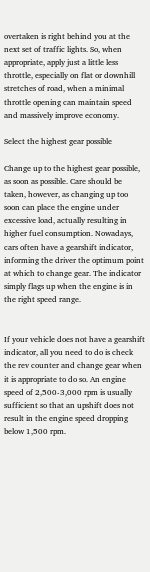overtaken is right behind you at the next set of traffic lights. So, when appropriate, apply just a little less throttle, especially on flat or downhill stretches of road, when a minimal throttle opening can maintain speed and massively improve economy.

Select the highest gear possible

Change up to the highest gear possible, as soon as possible. Care should be taken, however, as changing up too soon can place the engine under excessive load, actually resulting in higher fuel consumption. Nowadays, cars often have a gearshift indicator, informing the driver the optimum point at which to change gear. The indicator simply flags up when the engine is in the right speed range.


If your vehicle does not have a gearshift indicator, all you need to do is check the rev counter and change gear when it is appropriate to do so. An engine speed of 2,500-3,000 rpm is usually sufficient so that an upshift does not result in the engine speed dropping below 1,500 rpm.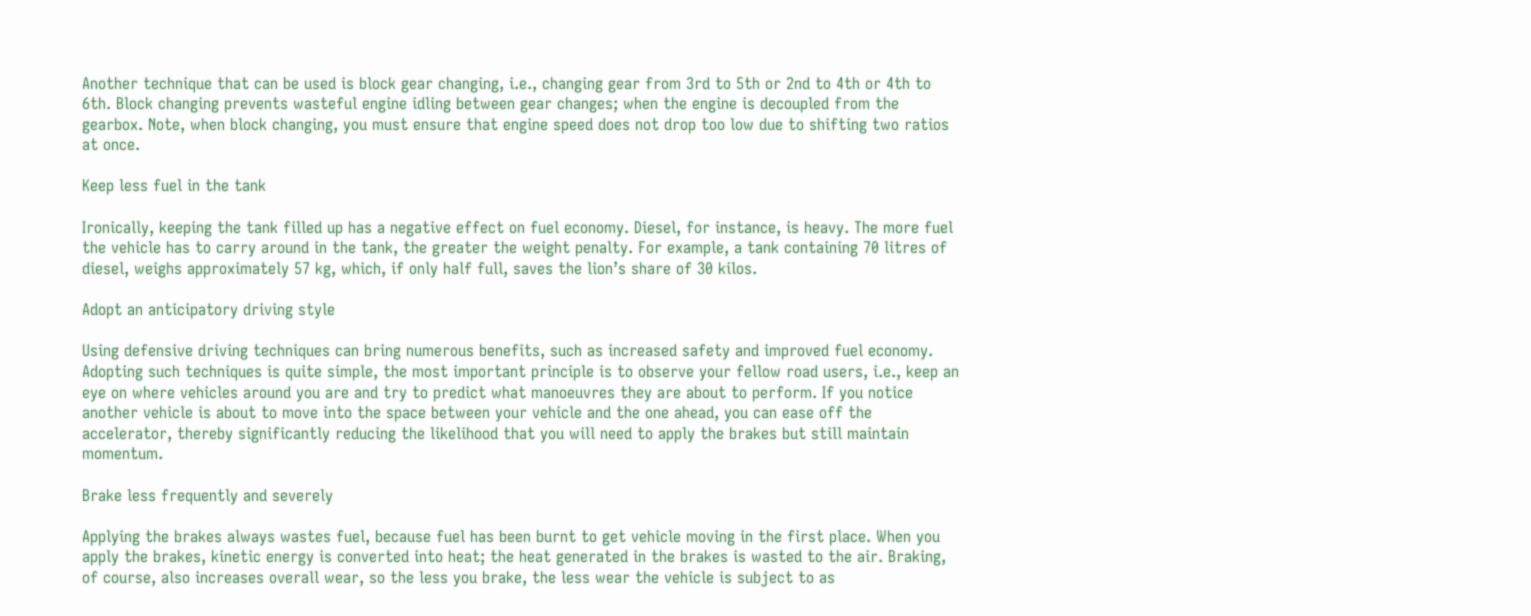Another technique that can be used is block gear changing, i.e., changing gear from 3rd to 5th or 2nd to 4th or 4th to 6th. Block changing prevents wasteful engine idling between gear changes; when the engine is decoupled from the gearbox. Note, when block changing, you must ensure that engine speed does not drop too low due to shifting two ratios at once.

Keep less fuel in the tank

Ironically, keeping the tank filled up has a negative effect on fuel economy. Diesel, for instance, is heavy. The more fuel the vehicle has to carry around in the tank, the greater the weight penalty. For example, a tank containing 70 litres of diesel, weighs approximately 57 kg, which, if only half full, saves the lion’s share of 30 kilos.

Adopt an anticipatory driving style

Using defensive driving techniques can bring numerous benefits, such as increased safety and improved fuel economy. Adopting such techniques is quite simple, the most important principle is to observe your fellow road users, i.e., keep an eye on where vehicles around you are and try to predict what manoeuvres they are about to perform. If you notice another vehicle is about to move into the space between your vehicle and the one ahead, you can ease off the accelerator, thereby significantly reducing the likelihood that you will need to apply the brakes but still maintain momentum.

Brake less frequently and severely

Applying the brakes always wastes fuel, because fuel has been burnt to get vehicle moving in the first place. When you apply the brakes, kinetic energy is converted into heat; the heat generated in the brakes is wasted to the air. Braking, of course, also increases overall wear, so the less you brake, the less wear the vehicle is subject to as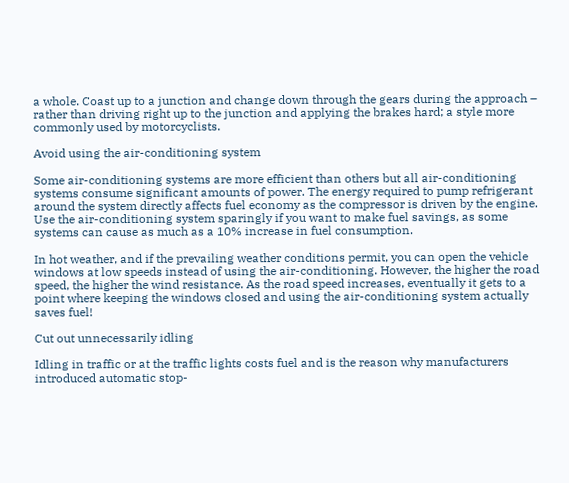a whole. Coast up to a junction and change down through the gears during the approach – rather than driving right up to the junction and applying the brakes hard; a style more commonly used by motorcyclists.

Avoid using the air-conditioning system

Some air-conditioning systems are more efficient than others but all air-conditioning systems consume significant amounts of power. The energy required to pump refrigerant around the system directly affects fuel economy as the compressor is driven by the engine. Use the air-conditioning system sparingly if you want to make fuel savings, as some systems can cause as much as a 10% increase in fuel consumption.

In hot weather, and if the prevailing weather conditions permit, you can open the vehicle windows at low speeds instead of using the air-conditioning. However, the higher the road speed, the higher the wind resistance. As the road speed increases, eventually it gets to a point where keeping the windows closed and using the air-conditioning system actually saves fuel!

Cut out unnecessarily idling

Idling in traffic or at the traffic lights costs fuel and is the reason why manufacturers introduced automatic stop-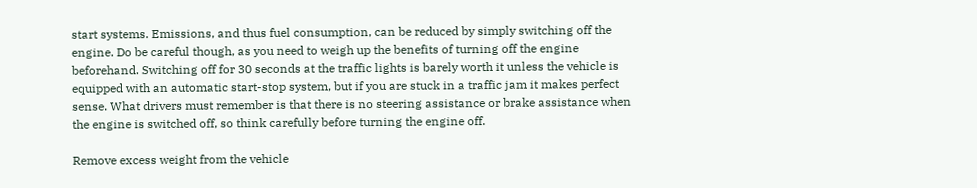start systems. Emissions, and thus fuel consumption, can be reduced by simply switching off the engine. Do be careful though, as you need to weigh up the benefits of turning off the engine beforehand. Switching off for 30 seconds at the traffic lights is barely worth it unless the vehicle is equipped with an automatic start-stop system, but if you are stuck in a traffic jam it makes perfect sense. What drivers must remember is that there is no steering assistance or brake assistance when the engine is switched off, so think carefully before turning the engine off.

Remove excess weight from the vehicle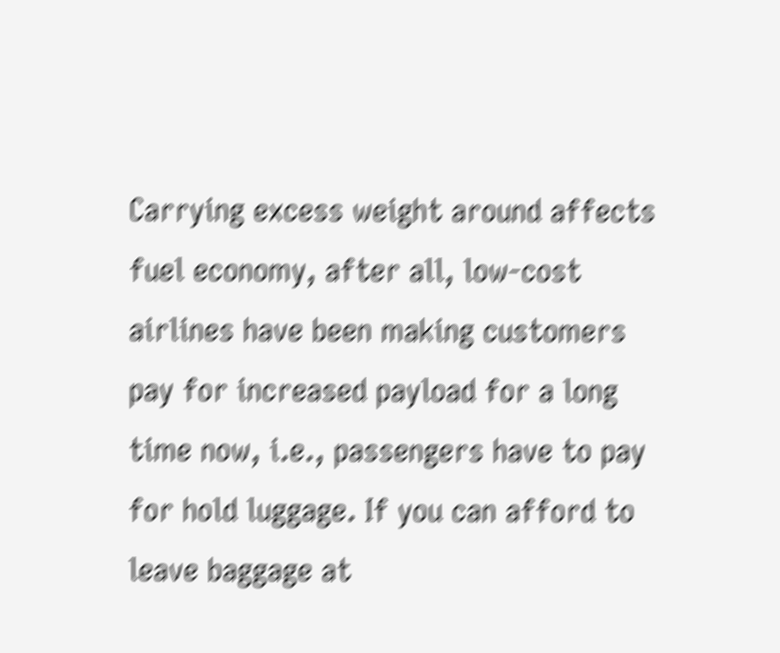Carrying excess weight around affects fuel economy, after all, low-cost airlines have been making customers pay for increased payload for a long time now, i.e., passengers have to pay for hold luggage. If you can afford to leave baggage at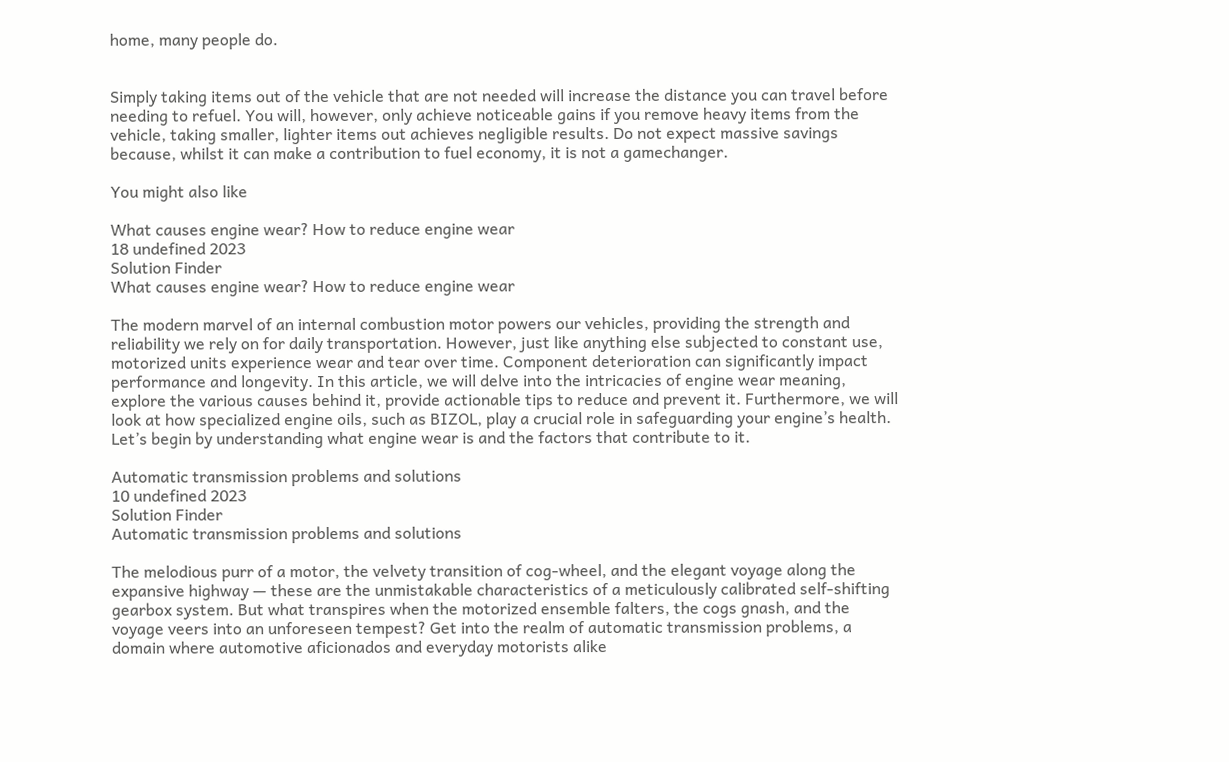home, many people do.


Simply taking items out of the vehicle that are not needed will increase the distance you can travel before needing to refuel. You will, however, only achieve noticeable gains if you remove heavy items from the vehicle, taking smaller, lighter items out achieves negligible results. Do not expect massive savings because, whilst it can make a contribution to fuel economy, it is not a gamechanger.

You might also like

What causes engine wear? How to reduce engine wear
18 undefined 2023
Solution Finder
What causes engine wear? How to reduce engine wear

The modern marvel of an internal combustion motor powers our vehicles, providing the strength and reliability we rely on for daily transportation. However, just like anything else subjected to constant use, motorized units experience wear and tear over time. Component deterioration can significantly impact performance and longevity. In this article, we will delve into the intricacies of engine wear meaning, explore the various causes behind it, provide actionable tips to reduce and prevent it. Furthermore, we will look at how specialized engine oils, such as BIZOL, play a crucial role in safeguarding your engine’s health. Let’s begin by understanding what engine wear is and the factors that contribute to it.

Automatic transmission problems and solutions
10 undefined 2023
Solution Finder
Automatic transmission problems and solutions

The melodious purr of a motor, the velvety transition of cog-wheel, and the elegant voyage along the expansive highway — these are the unmistakable characteristics of a meticulously calibrated self-shifting gearbox system. But what transpires when the motorized ensemble falters, the cogs gnash, and the voyage veers into an unforeseen tempest? Get into the realm of automatic transmission problems, a domain where automotive aficionados and everyday motorists alike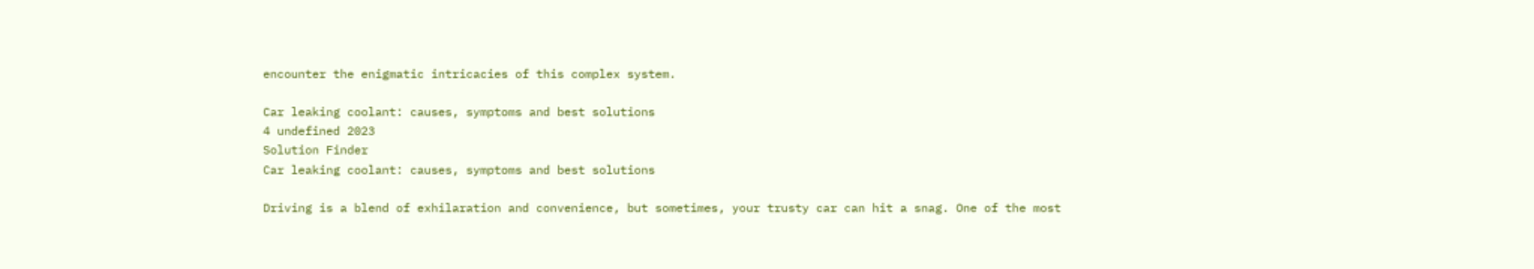encounter the enigmatic intricacies of this complex system.

Car leaking coolant: causes, symptoms and best solutions
4 undefined 2023
Solution Finder
Car leaking coolant: causes, symptoms and best solutions

Driving is a blend of exhilaration and convenience, but sometimes, your trusty car can hit a snag. One of the most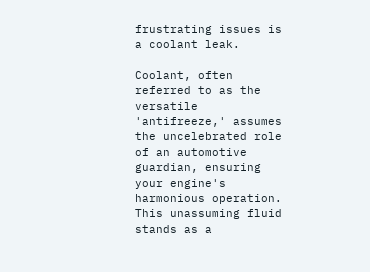frustrating issues is a coolant leak.

Coolant, often referred to as the versatile 'antifreeze,' assumes the uncelebrated role of an automotive guardian, ensuring your engine's harmonious operation. This unassuming fluid stands as a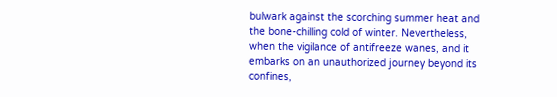bulwark against the scorching summer heat and the bone-chilling cold of winter. Nevertheless, when the vigilance of antifreeze wanes, and it embarks on an unauthorized journey beyond its confines,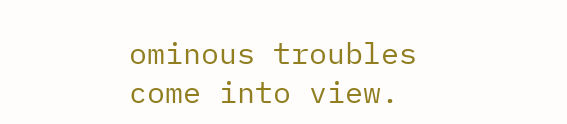ominous troubles come into view.